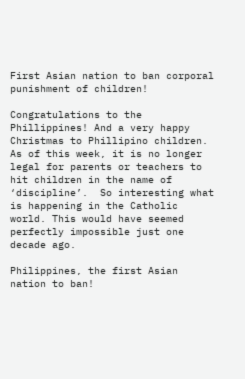First Asian nation to ban corporal punishment of children!

Congratulations to the Phillippines! And a very happy Christmas to Phillipino children. As of this week, it is no longer legal for parents or teachers to hit children in the name of ‘discipline’.  So interesting what is happening in the Catholic world. This would have seemed perfectly impossible just one decade ago.

Philippines, the first Asian nation to ban!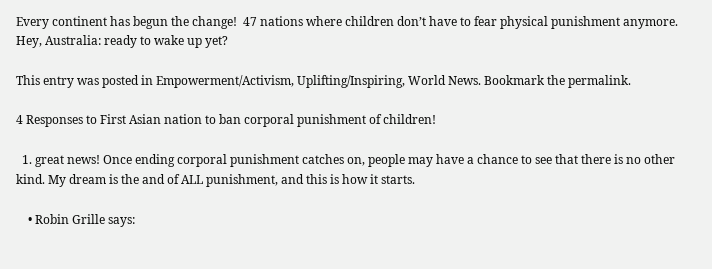Every continent has begun the change!  47 nations where children don’t have to fear physical punishment anymore.      Hey, Australia: ready to wake up yet?

This entry was posted in Empowerment/Activism, Uplifting/Inspiring, World News. Bookmark the permalink.

4 Responses to First Asian nation to ban corporal punishment of children!

  1. great news! Once ending corporal punishment catches on, people may have a chance to see that there is no other kind. My dream is the and of ALL punishment, and this is how it starts.

    • Robin Grille says: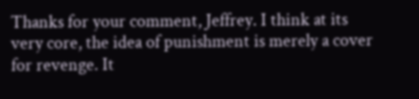Thanks for your comment, Jeffrey. I think at its very core, the idea of punishment is merely a cover for revenge. It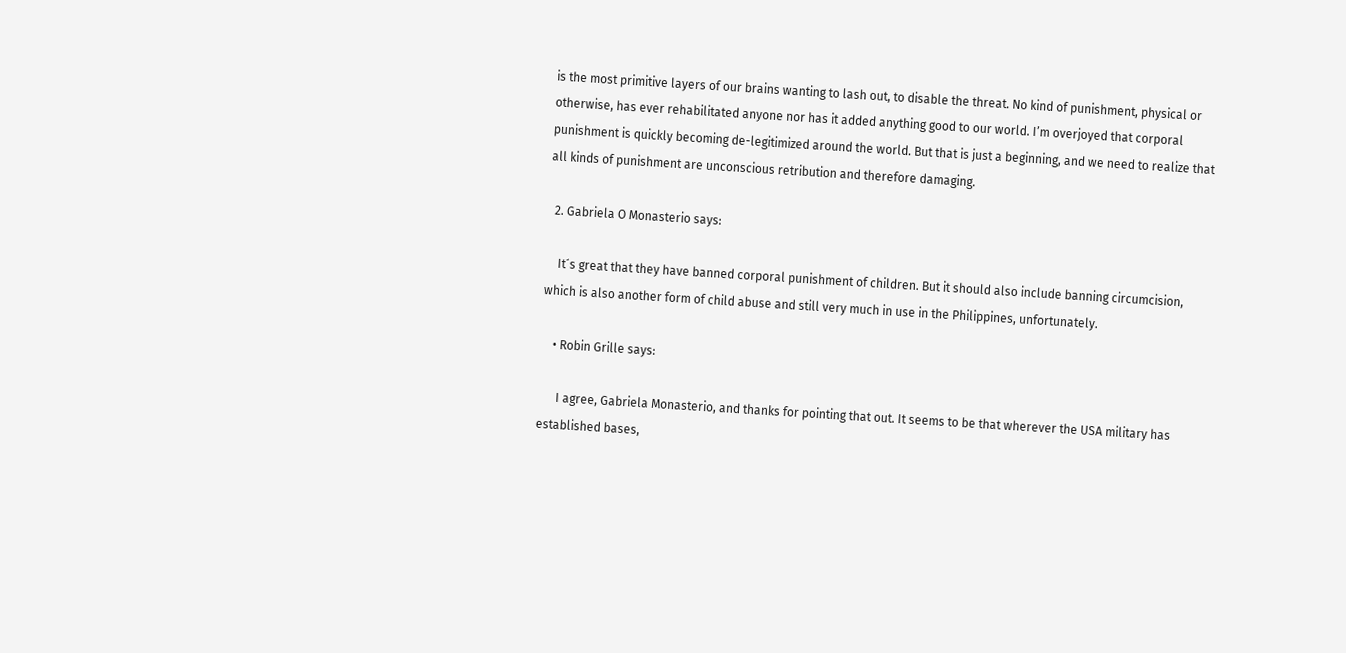is the most primitive layers of our brains wanting to lash out, to disable the threat. No kind of punishment, physical or otherwise, has ever rehabilitated anyone nor has it added anything good to our world. I’m overjoyed that corporal punishment is quickly becoming de-legitimized around the world. But that is just a beginning, and we need to realize that all kinds of punishment are unconscious retribution and therefore damaging.

  2. Gabriela O Monasterio says:

    It´s great that they have banned corporal punishment of children. But it should also include banning circumcision, which is also another form of child abuse and still very much in use in the Philippines, unfortunately.

    • Robin Grille says:

      I agree, Gabriela Monasterio, and thanks for pointing that out. It seems to be that wherever the USA military has established bases,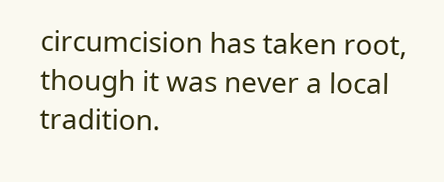circumcision has taken root, though it was never a local tradition.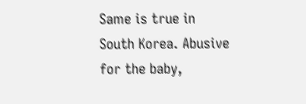Same is true in South Korea. Abusive for the baby,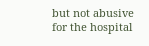but not abusive for the hospital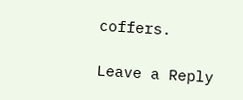coffers.

Leave a Reply